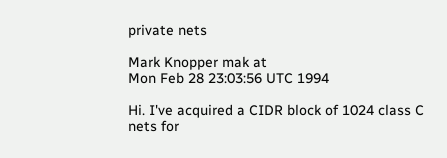private nets

Mark Knopper mak at
Mon Feb 28 23:03:56 UTC 1994

Hi. I've acquired a CIDR block of 1024 class C nets for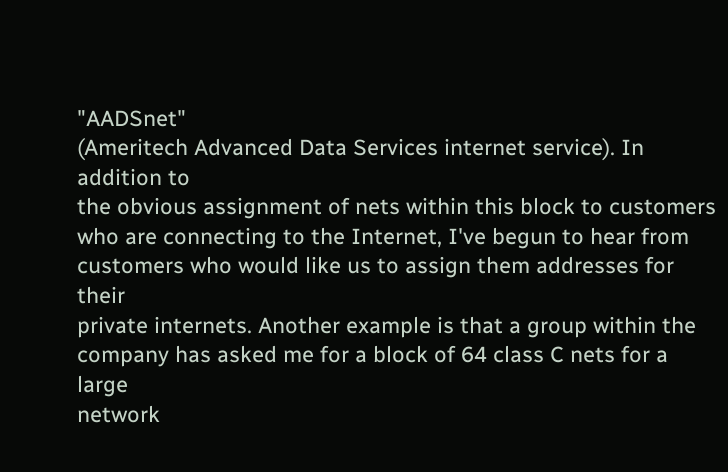"AADSnet"
(Ameritech Advanced Data Services internet service). In addition to
the obvious assignment of nets within this block to customers
who are connecting to the Internet, I've begun to hear from
customers who would like us to assign them addresses for their
private internets. Another example is that a group within the
company has asked me for a block of 64 class C nets for a large
network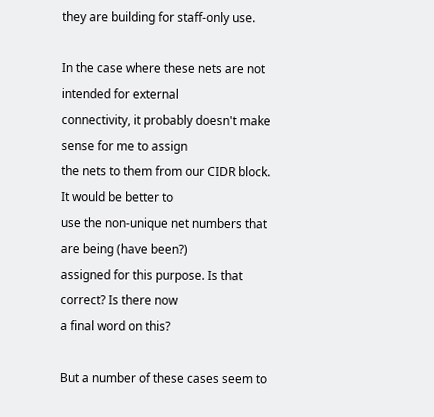they are building for staff-only use.

In the case where these nets are not intended for external
connectivity, it probably doesn't make sense for me to assign
the nets to them from our CIDR block. It would be better to
use the non-unique net numbers that are being (have been?)
assigned for this purpose. Is that correct? Is there now
a final word on this?

But a number of these cases seem to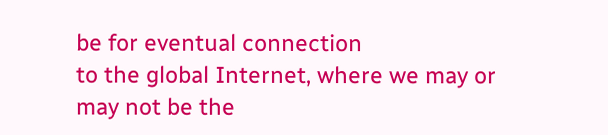be for eventual connection
to the global Internet, where we may or may not be the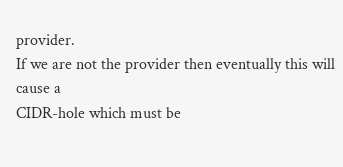provider.
If we are not the provider then eventually this will cause a
CIDR-hole which must be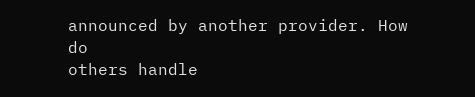announced by another provider. How do
others handle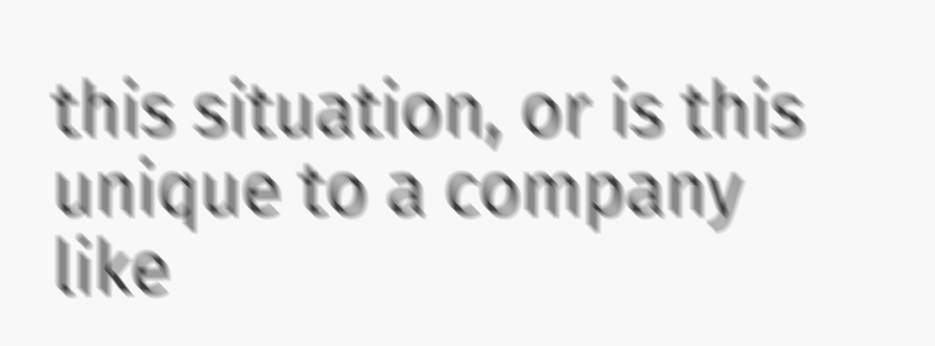this situation, or is this unique to a company
like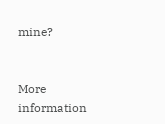mine?


More information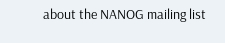about the NANOG mailing list